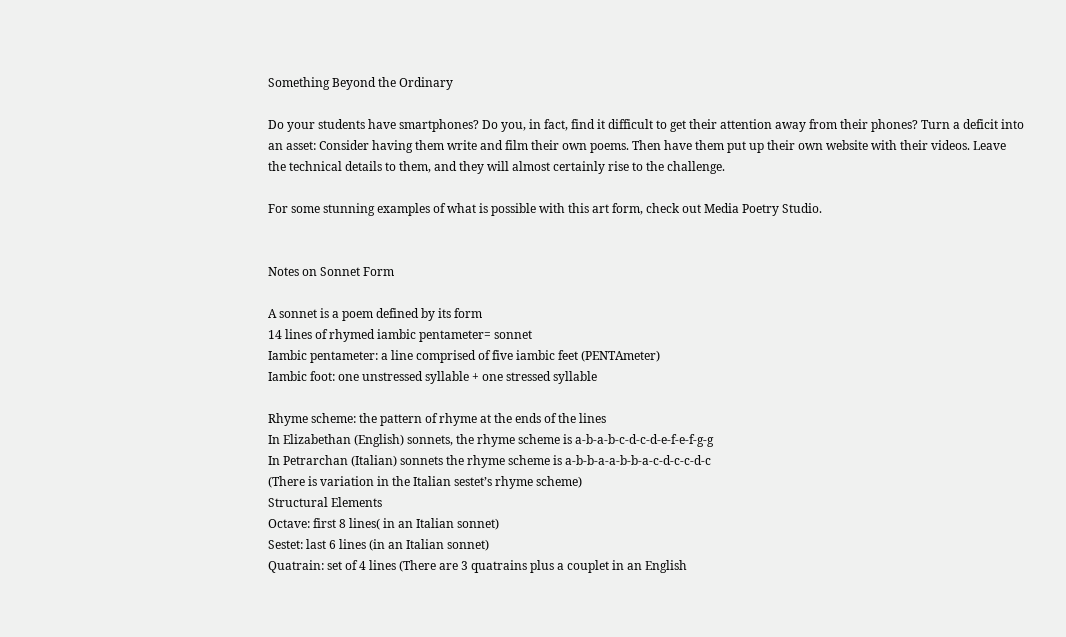Something Beyond the Ordinary

Do your students have smartphones? Do you, in fact, find it difficult to get their attention away from their phones? Turn a deficit into an asset: Consider having them write and film their own poems. Then have them put up their own website with their videos. Leave the technical details to them, and they will almost certainly rise to the challenge.

For some stunning examples of what is possible with this art form, check out Media Poetry Studio.


Notes on Sonnet Form

A sonnet is a poem defined by its form
14 lines of rhymed iambic pentameter= sonnet
Iambic pentameter: a line comprised of five iambic feet (PENTAmeter)
Iambic foot: one unstressed syllable + one stressed syllable

Rhyme scheme: the pattern of rhyme at the ends of the lines
In Elizabethan (English) sonnets, the rhyme scheme is a-b-a-b-c-d-c-d-e-f-e-f-g-g
In Petrarchan (Italian) sonnets the rhyme scheme is a-b-b-a-a-b-b-a-c-d-c-c-d-c
(There is variation in the Italian sestet’s rhyme scheme)
Structural Elements
Octave: first 8 lines( in an Italian sonnet)
Sestet: last 6 lines (in an Italian sonnet)
Quatrain: set of 4 lines (There are 3 quatrains plus a couplet in an English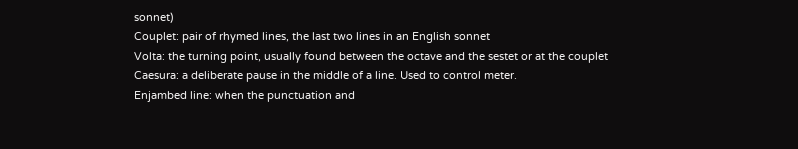sonnet)
Couplet: pair of rhymed lines, the last two lines in an English sonnet
Volta: the turning point, usually found between the octave and the sestet or at the couplet
Caesura: a deliberate pause in the middle of a line. Used to control meter.
Enjambed line: when the punctuation and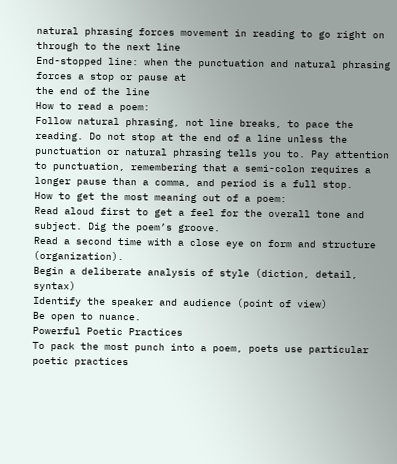natural phrasing forces movement in reading to go right on through to the next line
End-stopped line: when the punctuation and natural phrasing forces a stop or pause at
the end of the line
How to read a poem:
Follow natural phrasing, not line breaks, to pace the reading. Do not stop at the end of a line unless the punctuation or natural phrasing tells you to. Pay attention to punctuation, remembering that a semi-colon requires a longer pause than a comma, and period is a full stop.
How to get the most meaning out of a poem:
Read aloud first to get a feel for the overall tone and subject. Dig the poem’s groove.
Read a second time with a close eye on form and structure (organization).
Begin a deliberate analysis of style (diction, detail, syntax)
Identify the speaker and audience (point of view)
Be open to nuance.
Powerful Poetic Practices
To pack the most punch into a poem, poets use particular poetic practices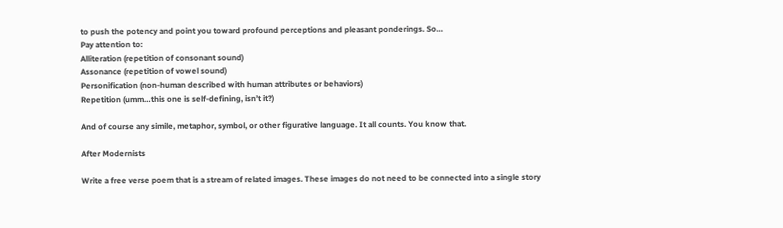to push the potency and point you toward profound perceptions and pleasant ponderings. So…
Pay attention to:
Alliteration (repetition of consonant sound)
Assonance (repetition of vowel sound)
Personification (non-human described with human attributes or behaviors)
Repetition (umm…this one is self-defining, isn’t it?)

And of course any simile, metaphor, symbol, or other figurative language. It all counts. You know that.

After Modernists

Write a free verse poem that is a stream of related images. These images do not need to be connected into a single story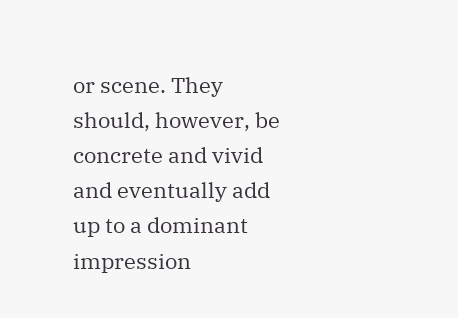or scene. They should, however, be concrete and vivid and eventually add up to a dominant impression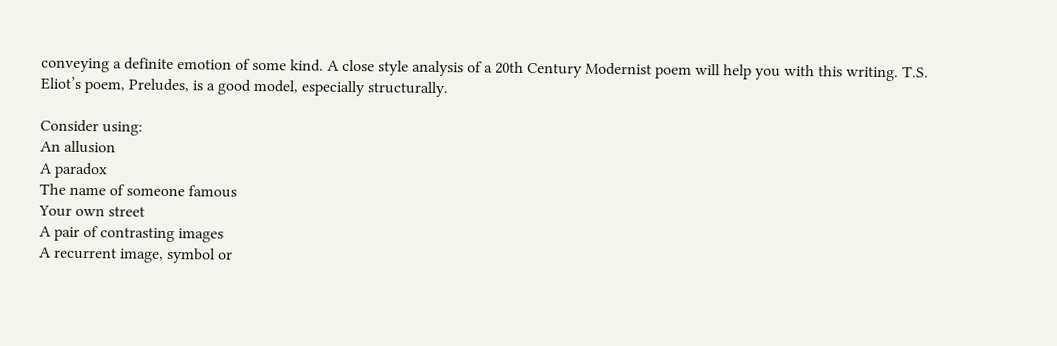conveying a definite emotion of some kind. A close style analysis of a 20th Century Modernist poem will help you with this writing. T.S. Eliot’s poem, Preludes, is a good model, especially structurally.

Consider using:
An allusion
A paradox
The name of someone famous
Your own street
A pair of contrasting images
A recurrent image, symbol or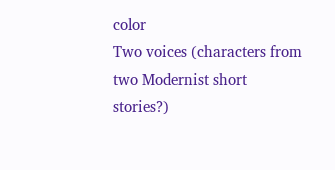color
Two voices (characters from two Modernist short stories?)